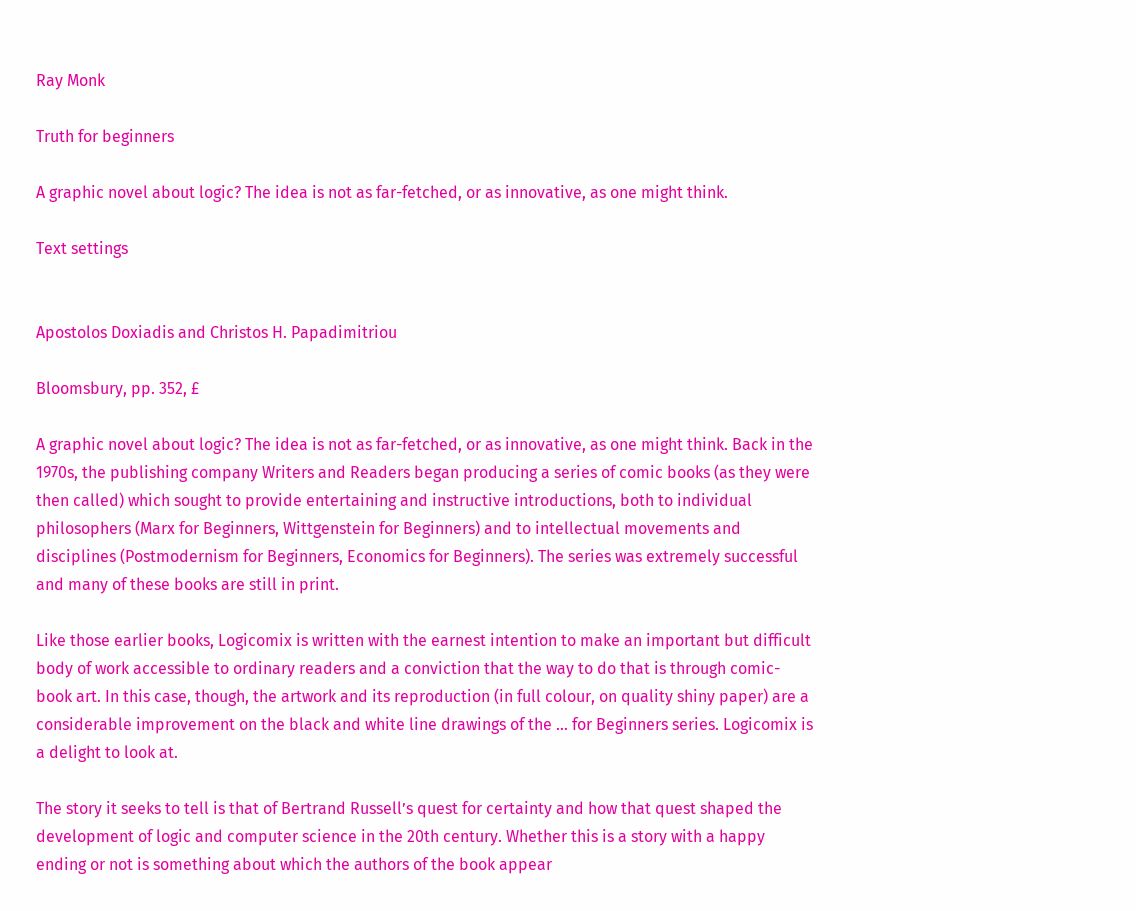Ray Monk

Truth for beginners

A graphic novel about logic? The idea is not as far-fetched, or as innovative, as one might think.

Text settings


Apostolos Doxiadis and Christos H. Papadimitriou

Bloomsbury, pp. 352, £

A graphic novel about logic? The idea is not as far-fetched, or as innovative, as one might think. Back in the 1970s, the publishing company Writers and Readers began producing a series of comic books (as they were then called) which sought to provide entertaining and instructive introductions, both to individual philosophers (Marx for Beginners, Wittgenstein for Beginners) and to intellectual movements and disciplines (Postmodernism for Beginners, Economics for Beginners). The series was extremely successful and many of these books are still in print.

Like those earlier books, Logicomix is written with the earnest intention to make an important but difficult body of work accessible to ordinary readers and a conviction that the way to do that is through comic-book art. In this case, though, the artwork and its reproduction (in full colour, on quality shiny paper) are a considerable improvement on the black and white line drawings of the … for Beginners series. Logicomix is a delight to look at.

The story it seeks to tell is that of Bertrand Russell’s quest for certainty and how that quest shaped the development of logic and computer science in the 20th century. Whether this is a story with a happy ending or not is something about which the authors of the book appear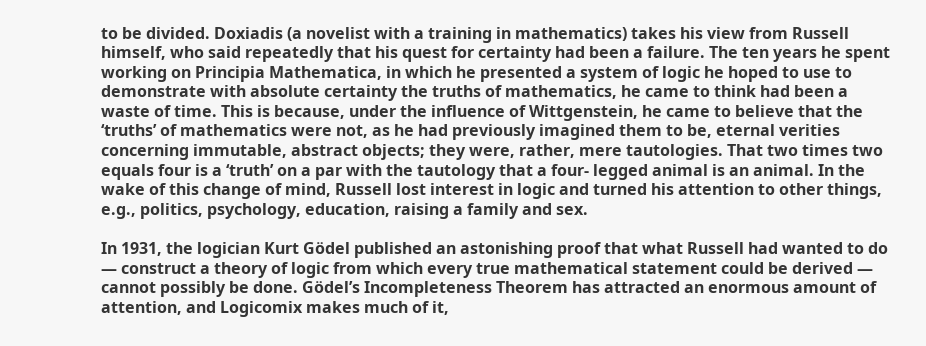to be divided. Doxiadis (a novelist with a training in mathematics) takes his view from Russell himself, who said repeatedly that his quest for certainty had been a failure. The ten years he spent working on Principia Mathematica, in which he presented a system of logic he hoped to use to demonstrate with absolute certainty the truths of mathematics, he came to think had been a waste of time. This is because, under the influence of Wittgenstein, he came to believe that the ‘truths’ of mathematics were not, as he had previously imagined them to be, eternal verities concerning immutable, abstract objects; they were, rather, mere tautologies. That two times two equals four is a ‘truth’ on a par with the tautology that a four- legged animal is an animal. In the wake of this change of mind, Russell lost interest in logic and turned his attention to other things, e.g., politics, psychology, education, raising a family and sex.

In 1931, the logician Kurt Gödel published an astonishing proof that what Russell had wanted to do — construct a theory of logic from which every true mathematical statement could be derived — cannot possibly be done. Gödel’s Incompleteness Theorem has attracted an enormous amount of attention, and Logicomix makes much of it,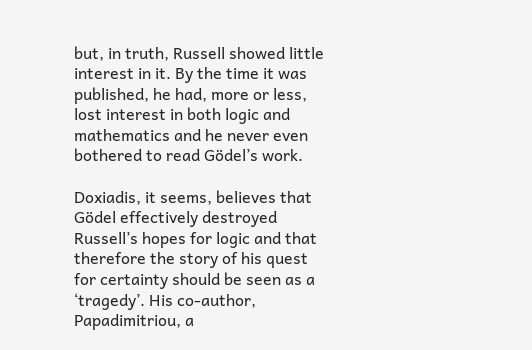but, in truth, Russell showed little interest in it. By the time it was published, he had, more or less, lost interest in both logic and mathematics and he never even bothered to read Gödel’s work.

Doxiadis, it seems, believes that Gödel effectively destroyed Russell’s hopes for logic and that therefore the story of his quest for certainty should be seen as a ‘tragedy’. His co-author, Papadimitriou, a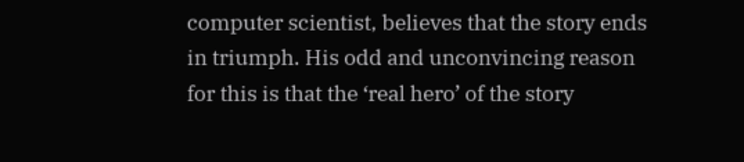computer scientist, believes that the story ends in triumph. His odd and unconvincing reason for this is that the ‘real hero’ of the story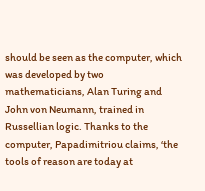should be seen as the computer, which was developed by two mathematicians, Alan Turing and John von Neumann, trained in Russellian logic. Thanks to the computer, Papadimitriou claims, ‘the tools of reason are today at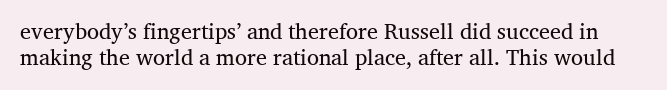everybody’s fingertips’ and therefore Russell did succeed in making the world a more rational place, after all. This would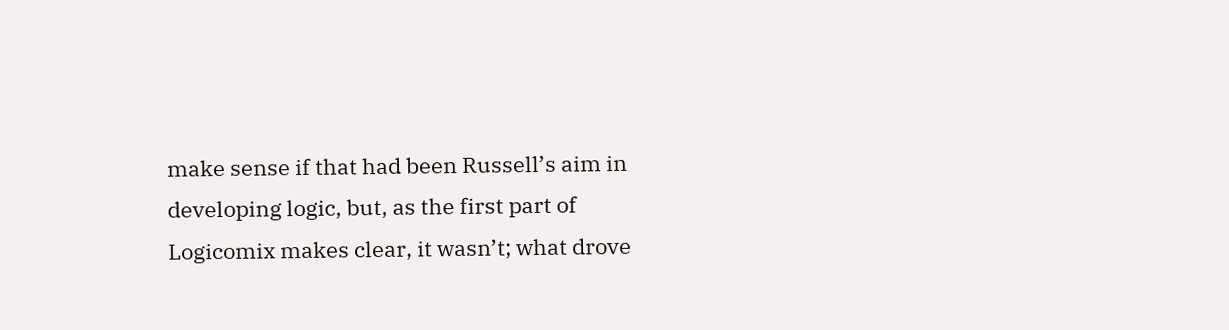make sense if that had been Russell’s aim in developing logic, but, as the first part of Logicomix makes clear, it wasn’t; what drove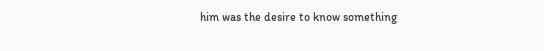him was the desire to know something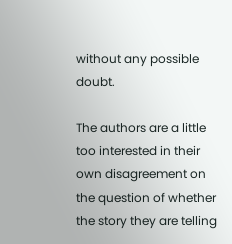without any possible doubt.

The authors are a little too interested in their own disagreement on the question of whether the story they are telling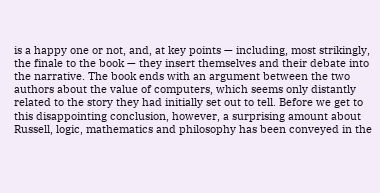is a happy one or not, and, at key points — including, most strikingly, the finale to the book — they insert themselves and their debate into the narrative. The book ends with an argument between the two authors about the value of computers, which seems only distantly related to the story they had initially set out to tell. Before we get to this disappointing conclusion, however, a surprising amount about Russell, logic, mathematics and philosophy has been conveyed in the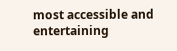most accessible and entertaining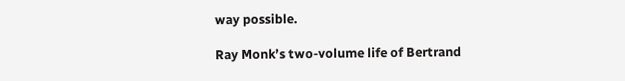way possible.

Ray Monk’s two-volume life of Bertrand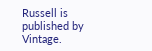Russell is published by Vintage.